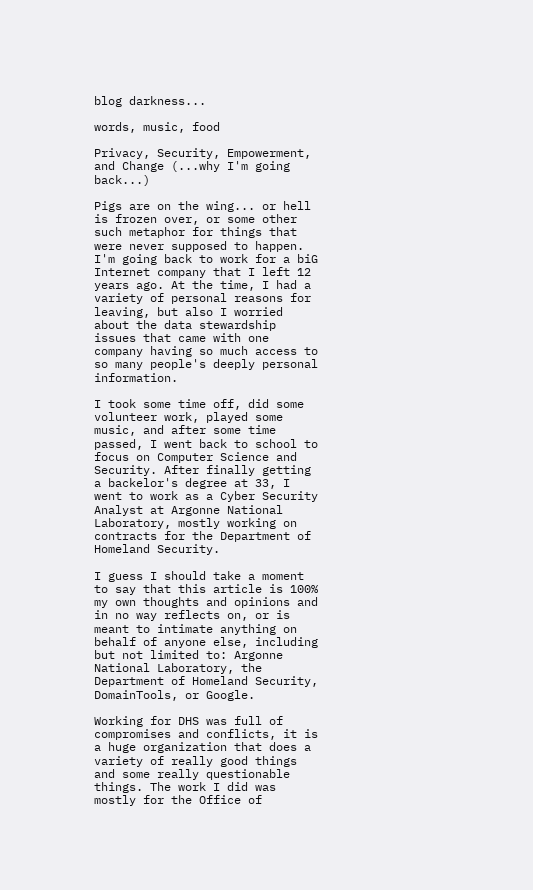blog darkness...

words, music, food

Privacy, Security, Empowerment, and Change (...why I'm going back...)

Pigs are on the wing... or hell is frozen over, or some other such metaphor for things that were never supposed to happen. I'm going back to work for a biG Internet company that I left 12 years ago. At the time, I had a variety of personal reasons for leaving, but also I worried about the data stewardship issues that came with one company having so much access to so many people's deeply personal information.

I took some time off, did some volunteer work, played some music, and after some time passed, I went back to school to focus on Computer Science and Security. After finally getting a backelor's degree at 33, I went to work as a Cyber Security Analyst at Argonne National Laboratory, mostly working on contracts for the Department of Homeland Security.

I guess I should take a moment to say that this article is 100% my own thoughts and opinions and in no way reflects on, or is meant to intimate anything on behalf of anyone else, including but not limited to: Argonne National Laboratory, the Department of Homeland Security, DomainTools, or Google.

Working for DHS was full of compromises and conflicts, it is a huge organization that does a variety of really good things and some really questionable things. The work I did was mostly for the Office of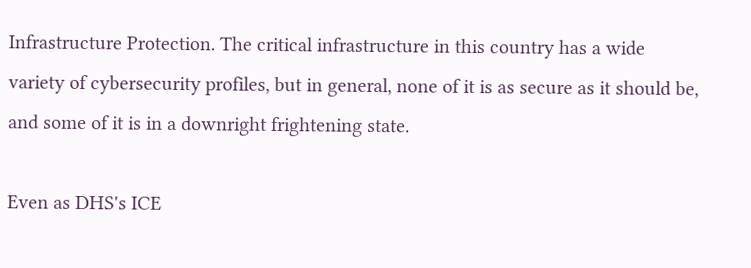Infrastructure Protection. The critical infrastructure in this country has a wide variety of cybersecurity profiles, but in general, none of it is as secure as it should be, and some of it is in a downright frightening state.

Even as DHS's ICE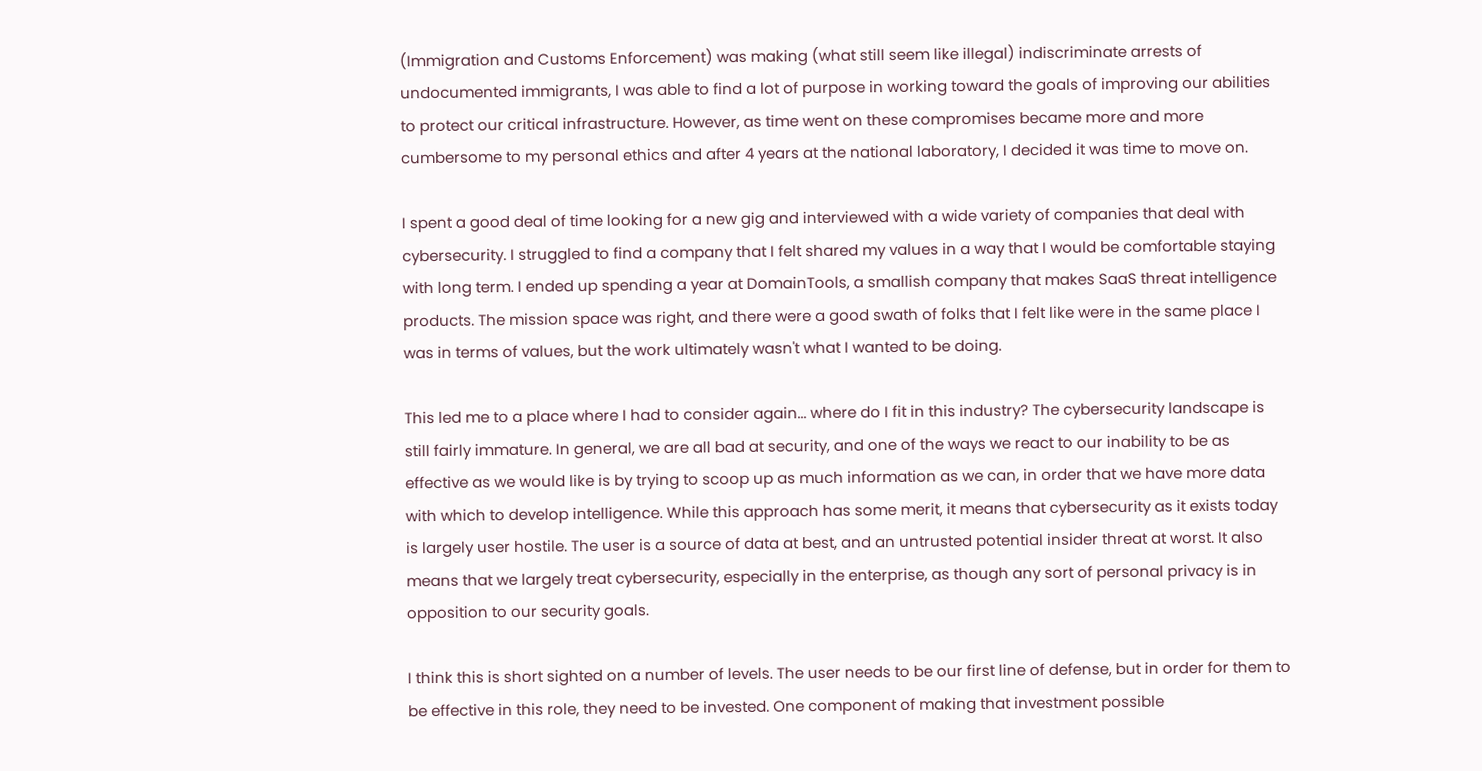(Immigration and Customs Enforcement) was making (what still seem like illegal) indiscriminate arrests of undocumented immigrants, I was able to find a lot of purpose in working toward the goals of improving our abilities to protect our critical infrastructure. However, as time went on these compromises became more and more cumbersome to my personal ethics and after 4 years at the national laboratory, I decided it was time to move on.

I spent a good deal of time looking for a new gig and interviewed with a wide variety of companies that deal with cybersecurity. I struggled to find a company that I felt shared my values in a way that I would be comfortable staying with long term. I ended up spending a year at DomainTools, a smallish company that makes SaaS threat intelligence products. The mission space was right, and there were a good swath of folks that I felt like were in the same place I was in terms of values, but the work ultimately wasn't what I wanted to be doing.

This led me to a place where I had to consider again... where do I fit in this industry? The cybersecurity landscape is still fairly immature. In general, we are all bad at security, and one of the ways we react to our inability to be as effective as we would like is by trying to scoop up as much information as we can, in order that we have more data with which to develop intelligence. While this approach has some merit, it means that cybersecurity as it exists today is largely user hostile. The user is a source of data at best, and an untrusted potential insider threat at worst. It also means that we largely treat cybersecurity, especially in the enterprise, as though any sort of personal privacy is in opposition to our security goals.

I think this is short sighted on a number of levels. The user needs to be our first line of defense, but in order for them to be effective in this role, they need to be invested. One component of making that investment possible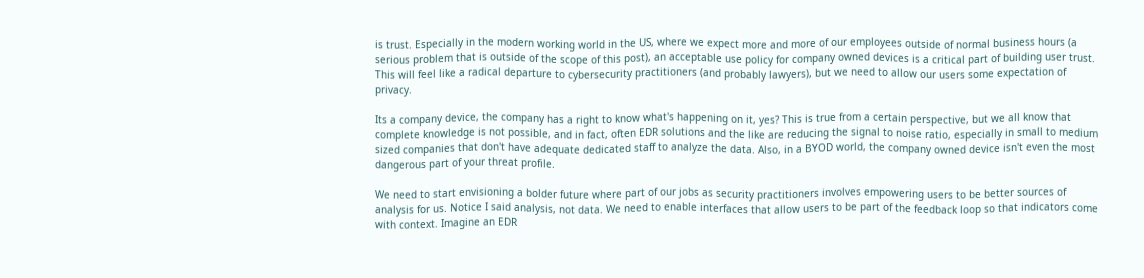is trust. Especially in the modern working world in the US, where we expect more and more of our employees outside of normal business hours (a serious problem that is outside of the scope of this post), an acceptable use policy for company owned devices is a critical part of building user trust. This will feel like a radical departure to cybersecurity practitioners (and probably lawyers), but we need to allow our users some expectation of privacy.

Its a company device, the company has a right to know what's happening on it, yes? This is true from a certain perspective, but we all know that complete knowledge is not possible, and in fact, often EDR solutions and the like are reducing the signal to noise ratio, especially in small to medium sized companies that don't have adequate dedicated staff to analyze the data. Also, in a BYOD world, the company owned device isn't even the most dangerous part of your threat profile.

We need to start envisioning a bolder future where part of our jobs as security practitioners involves empowering users to be better sources of analysis for us. Notice I said analysis, not data. We need to enable interfaces that allow users to be part of the feedback loop so that indicators come with context. Imagine an EDR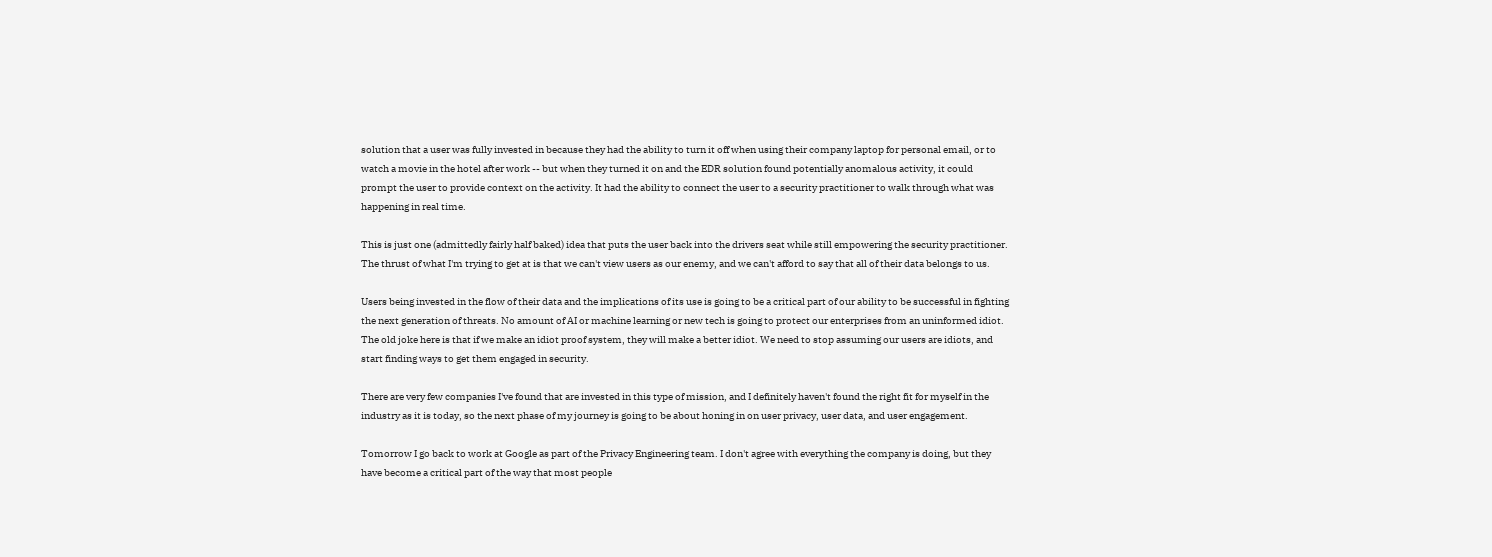solution that a user was fully invested in because they had the ability to turn it off when using their company laptop for personal email, or to watch a movie in the hotel after work -- but when they turned it on and the EDR solution found potentially anomalous activity, it could prompt the user to provide context on the activity. It had the ability to connect the user to a security practitioner to walk through what was happening in real time.

This is just one (admittedly fairly half baked) idea that puts the user back into the drivers seat while still empowering the security practitioner. The thrust of what I'm trying to get at is that we can't view users as our enemy, and we can't afford to say that all of their data belongs to us.

Users being invested in the flow of their data and the implications of its use is going to be a critical part of our ability to be successful in fighting the next generation of threats. No amount of AI or machine learning or new tech is going to protect our enterprises from an uninformed idiot. The old joke here is that if we make an idiot proof system, they will make a better idiot. We need to stop assuming our users are idiots, and start finding ways to get them engaged in security.

There are very few companies I've found that are invested in this type of mission, and I definitely haven't found the right fit for myself in the industry as it is today, so the next phase of my journey is going to be about honing in on user privacy, user data, and user engagement.

Tomorrow I go back to work at Google as part of the Privacy Engineering team. I don't agree with everything the company is doing, but they have become a critical part of the way that most people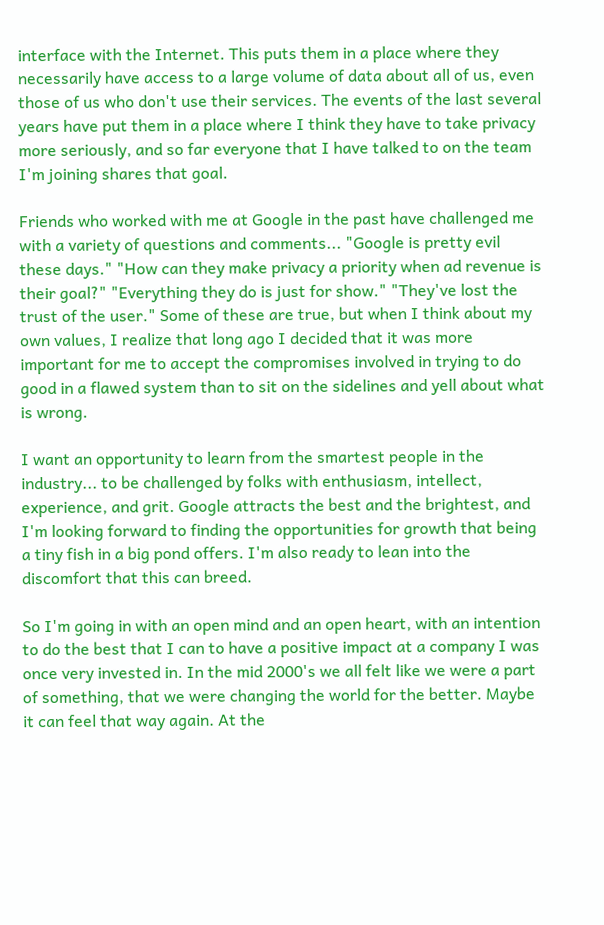interface with the Internet. This puts them in a place where they necessarily have access to a large volume of data about all of us, even those of us who don't use their services. The events of the last several years have put them in a place where I think they have to take privacy more seriously, and so far everyone that I have talked to on the team I'm joining shares that goal.

Friends who worked with me at Google in the past have challenged me with a variety of questions and comments... "Google is pretty evil these days." "How can they make privacy a priority when ad revenue is their goal?" "Everything they do is just for show." "They've lost the trust of the user." Some of these are true, but when I think about my own values, I realize that long ago I decided that it was more important for me to accept the compromises involved in trying to do good in a flawed system than to sit on the sidelines and yell about what is wrong.

I want an opportunity to learn from the smartest people in the industry... to be challenged by folks with enthusiasm, intellect, experience, and grit. Google attracts the best and the brightest, and I'm looking forward to finding the opportunities for growth that being a tiny fish in a big pond offers. I'm also ready to lean into the discomfort that this can breed.

So I'm going in with an open mind and an open heart, with an intention to do the best that I can to have a positive impact at a company I was once very invested in. In the mid 2000's we all felt like we were a part of something, that we were changing the world for the better. Maybe it can feel that way again. At the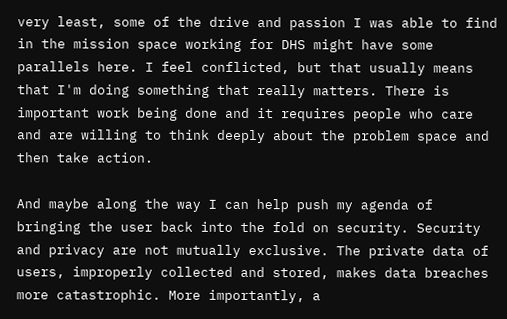very least, some of the drive and passion I was able to find in the mission space working for DHS might have some parallels here. I feel conflicted, but that usually means that I'm doing something that really matters. There is important work being done and it requires people who care and are willing to think deeply about the problem space and then take action.

And maybe along the way I can help push my agenda of bringing the user back into the fold on security. Security and privacy are not mutually exclusive. The private data of users, improperly collected and stored, makes data breaches more catastrophic. More importantly, a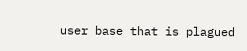user base that is plagued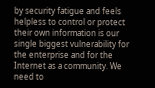by security fatigue and feels helpless to control or protect their own information is our single biggest vulnerability for the enterprise and for the Internet as a community. We need to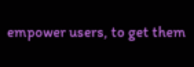empower users, to get them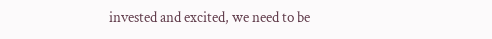invested and excited, we need to be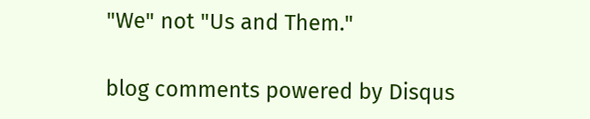"We" not "Us and Them."

blog comments powered by Disqus